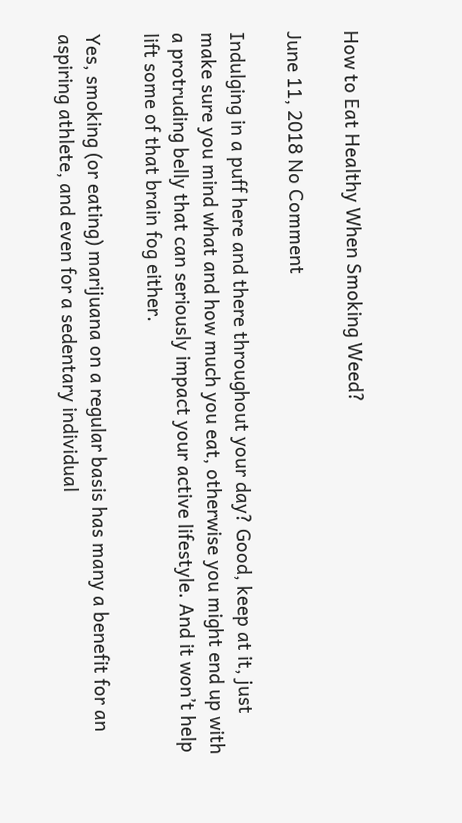How to Eat Healthy When Smoking Weed?

June 11, 2018 No Comment

Indulging in a puff here and there throughout your day? Good, keep at it, just make sure you mind what and how much you eat, otherwise you might end up with a protruding belly that can seriously impact your active lifestyle. And it won’t help lift some of that brain fog either.

Yes, smoking (or eating) marijuana on a regular basis has many a benefit for an aspiring athlete, and even for a sedentary individual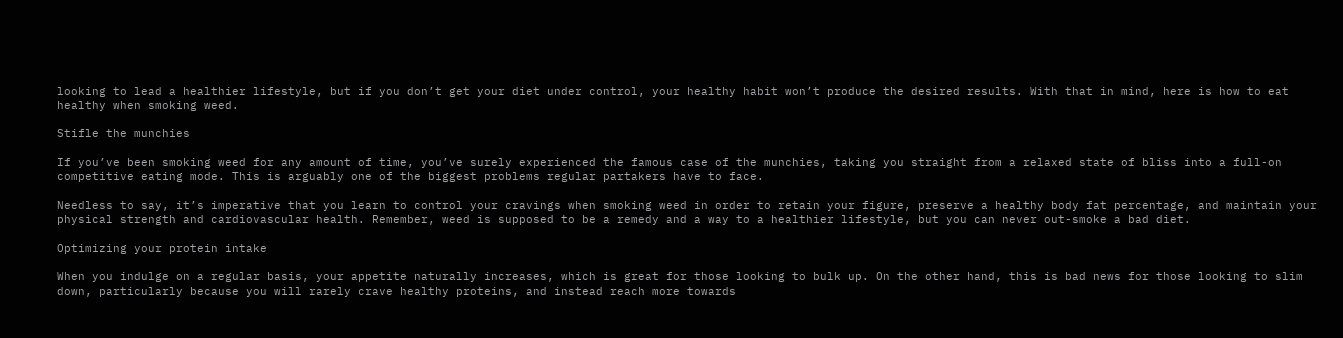looking to lead a healthier lifestyle, but if you don’t get your diet under control, your healthy habit won’t produce the desired results. With that in mind, here is how to eat healthy when smoking weed.

Stifle the munchies

If you’ve been smoking weed for any amount of time, you’ve surely experienced the famous case of the munchies, taking you straight from a relaxed state of bliss into a full-on competitive eating mode. This is arguably one of the biggest problems regular partakers have to face.

Needless to say, it’s imperative that you learn to control your cravings when smoking weed in order to retain your figure, preserve a healthy body fat percentage, and maintain your physical strength and cardiovascular health. Remember, weed is supposed to be a remedy and a way to a healthier lifestyle, but you can never out-smoke a bad diet.

Optimizing your protein intake

When you indulge on a regular basis, your appetite naturally increases, which is great for those looking to bulk up. On the other hand, this is bad news for those looking to slim down, particularly because you will rarely crave healthy proteins, and instead reach more towards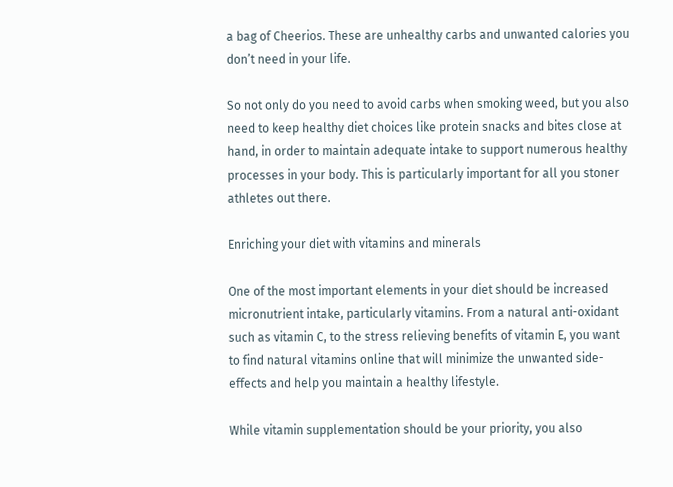a bag of Cheerios. These are unhealthy carbs and unwanted calories you don’t need in your life.

So not only do you need to avoid carbs when smoking weed, but you also need to keep healthy diet choices like protein snacks and bites close at hand, in order to maintain adequate intake to support numerous healthy processes in your body. This is particularly important for all you stoner athletes out there.

Enriching your diet with vitamins and minerals

One of the most important elements in your diet should be increased micronutrient intake, particularly vitamins. From a natural anti-oxidant such as vitamin C, to the stress relieving benefits of vitamin E, you want to find natural vitamins online that will minimize the unwanted side-effects and help you maintain a healthy lifestyle.

While vitamin supplementation should be your priority, you also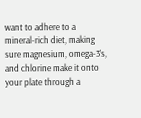want to adhere to a mineral-rich diet, making sure magnesium, omega-3’s, and chlorine make it onto your plate through a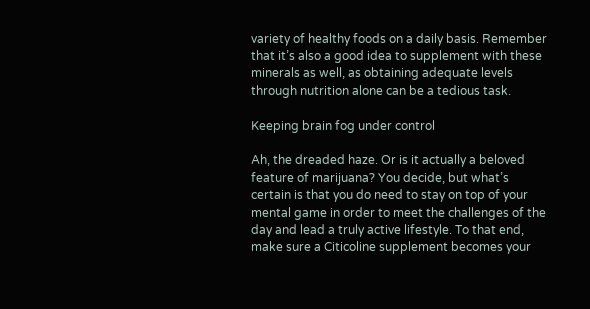variety of healthy foods on a daily basis. Remember that it’s also a good idea to supplement with these minerals as well, as obtaining adequate levels through nutrition alone can be a tedious task.

Keeping brain fog under control

Ah, the dreaded haze. Or is it actually a beloved feature of marijuana? You decide, but what’s certain is that you do need to stay on top of your mental game in order to meet the challenges of the day and lead a truly active lifestyle. To that end, make sure a Citicoline supplement becomes your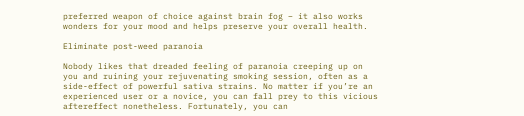preferred weapon of choice against brain fog – it also works wonders for your mood and helps preserve your overall health.

Eliminate post-weed paranoia

Nobody likes that dreaded feeling of paranoia creeping up on you and ruining your rejuvenating smoking session, often as a side-effect of powerful sativa strains. No matter if you’re an experienced user or a novice, you can fall prey to this vicious aftereffect nonetheless. Fortunately, you can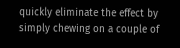quickly eliminate the effect by simply chewing on a couple of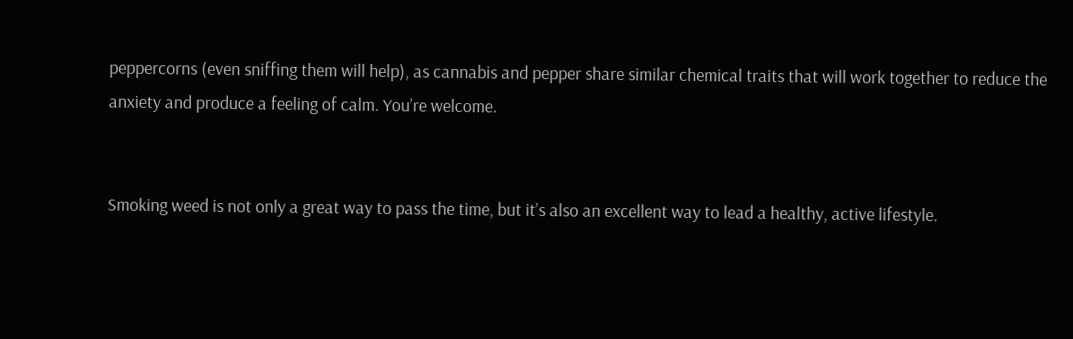peppercorns (even sniffing them will help), as cannabis and pepper share similar chemical traits that will work together to reduce the anxiety and produce a feeling of calm. You’re welcome.


Smoking weed is not only a great way to pass the time, but it’s also an excellent way to lead a healthy, active lifestyle.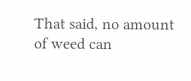That said, no amount of weed can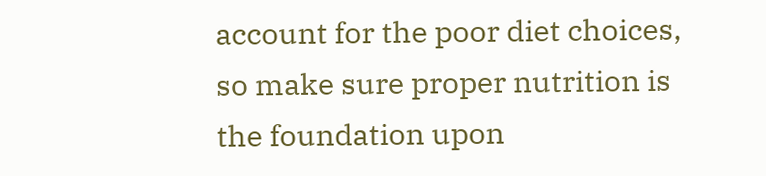account for the poor diet choices, so make sure proper nutrition is the foundation upon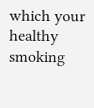which your healthy smoking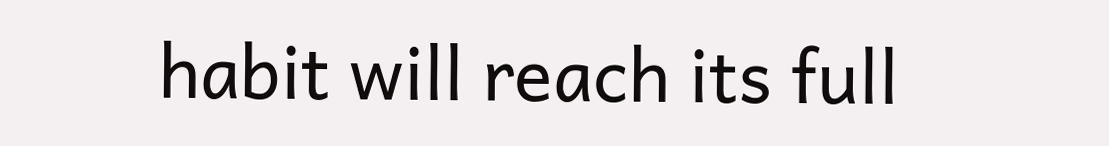habit will reach its full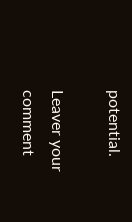potential.

Leaver your comment